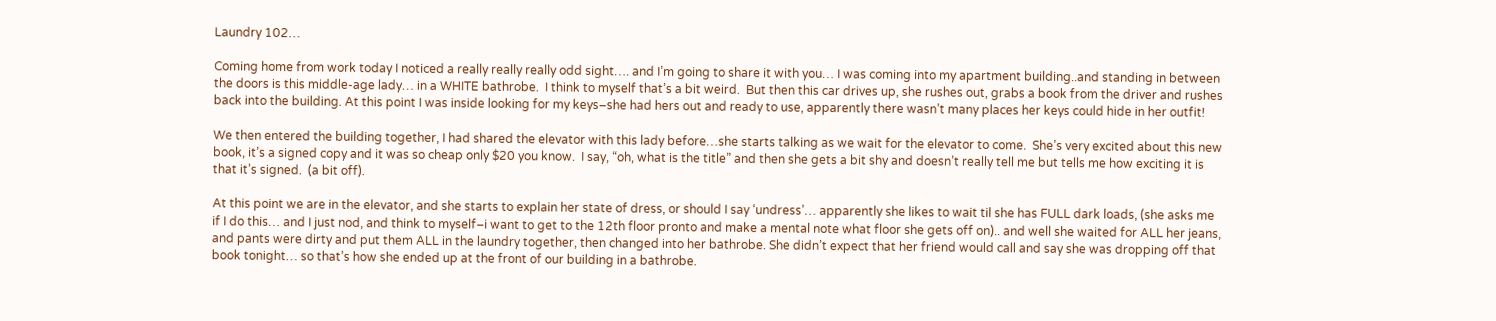Laundry 102…

Coming home from work today I noticed a really really really odd sight…. and I’m going to share it with you… I was coming into my apartment building..and standing in between the doors is this middle-age lady… in a WHITE bathrobe.  I think to myself that’s a bit weird.  But then this car drives up, she rushes out, grabs a book from the driver and rushes back into the building. At this point I was inside looking for my keys–she had hers out and ready to use, apparently there wasn’t many places her keys could hide in her outfit!

We then entered the building together, I had shared the elevator with this lady before…she starts talking as we wait for the elevator to come.  She’s very excited about this new book, it’s a signed copy and it was so cheap only $20 you know.  I say, “oh, what is the title” and then she gets a bit shy and doesn’t really tell me but tells me how exciting it is that it’s signed.  (a bit off).

At this point we are in the elevator, and she starts to explain her state of dress, or should I say ‘undress’… apparently she likes to wait til she has FULL dark loads, (she asks me if I do this… and I just nod, and think to myself–i want to get to the 12th floor pronto and make a mental note what floor she gets off on).. and well she waited for ALL her jeans, and pants were dirty and put them ALL in the laundry together, then changed into her bathrobe. She didn’t expect that her friend would call and say she was dropping off that book tonight… so that’s how she ended up at the front of our building in a bathrobe.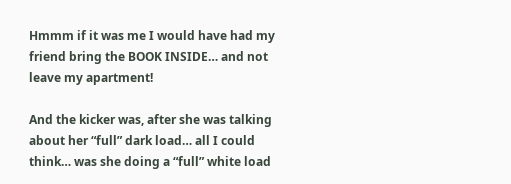Hmmm if it was me I would have had my friend bring the BOOK INSIDE… and not leave my apartment!

And the kicker was, after she was talking about her “full” dark load… all I could think… was she doing a “full” white load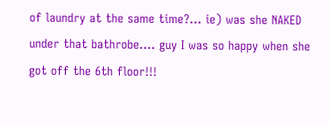of laundry at the same time?… ie) was she NAKED under that bathrobe…. guy I was so happy when she got off the 6th floor!!!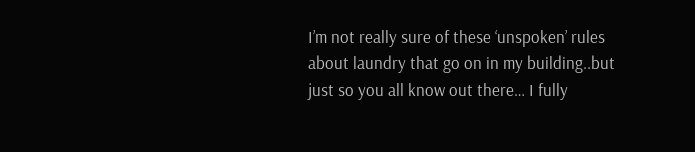I’m not really sure of these ‘unspoken’ rules about laundry that go on in my building..but just so you all know out there… I fully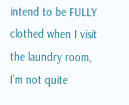intend to be FULLY clothed when I visit the laundry room, I’m not quite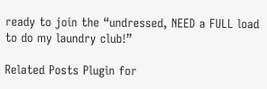ready to join the “undressed, NEED a FULL load to do my laundry club!”

Related Posts Plugin for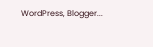WordPress, Blogger...